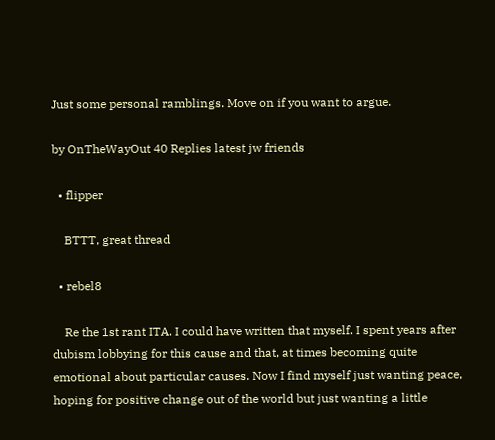Just some personal ramblings. Move on if you want to argue.

by OnTheWayOut 40 Replies latest jw friends

  • flipper

    BTTT, great thread

  • rebel8

    Re the 1st rant ITA. I could have written that myself. I spent years after dubism lobbying for this cause and that, at times becoming quite emotional about particular causes. Now I find myself just wanting peace, hoping for positive change out of the world but just wanting a little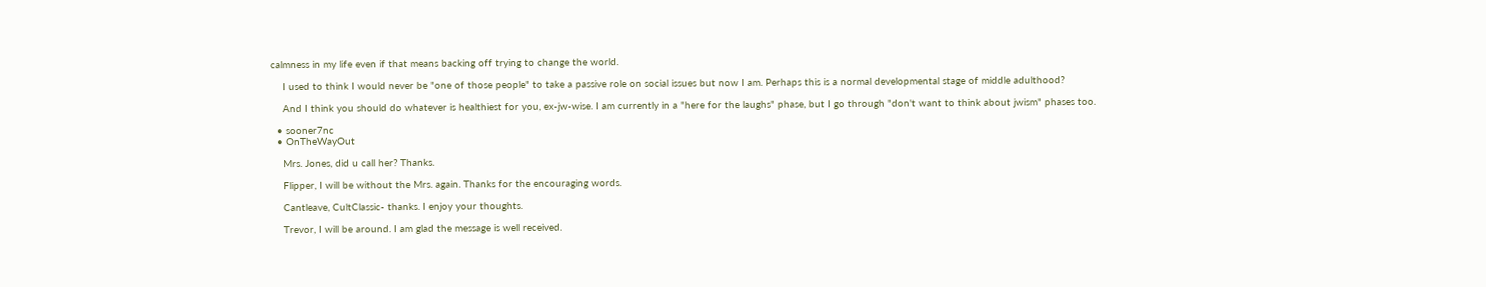calmness in my life even if that means backing off trying to change the world.

    I used to think I would never be "one of those people" to take a passive role on social issues but now I am. Perhaps this is a normal developmental stage of middle adulthood?

    And I think you should do whatever is healthiest for you, ex-jw-wise. I am currently in a "here for the laughs" phase, but I go through "don't want to think about jwism" phases too.

  • sooner7nc
  • OnTheWayOut

    Mrs. Jones, did u call her? Thanks.

    Flipper, I will be without the Mrs. again. Thanks for the encouraging words.

    Cantleave, CultClassic- thanks. I enjoy your thoughts.

    Trevor, I will be around. I am glad the message is well received.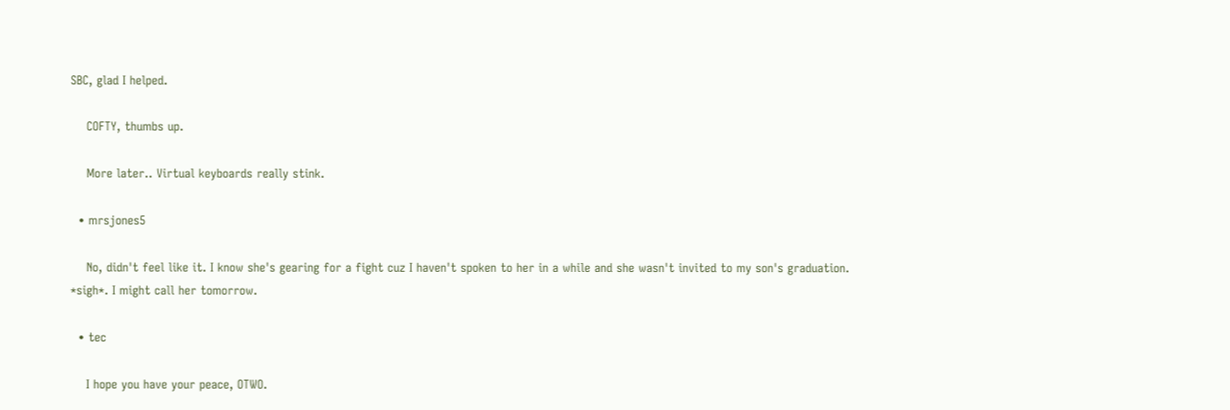SBC, glad I helped.

    COFTY, thumbs up.

    More later.. Virtual keyboards really stink.

  • mrsjones5

    No, didn't feel like it. I know she's gearing for a fight cuz I haven't spoken to her in a while and she wasn't invited to my son's graduation. *sigh*. I might call her tomorrow.

  • tec

    I hope you have your peace, OTWO.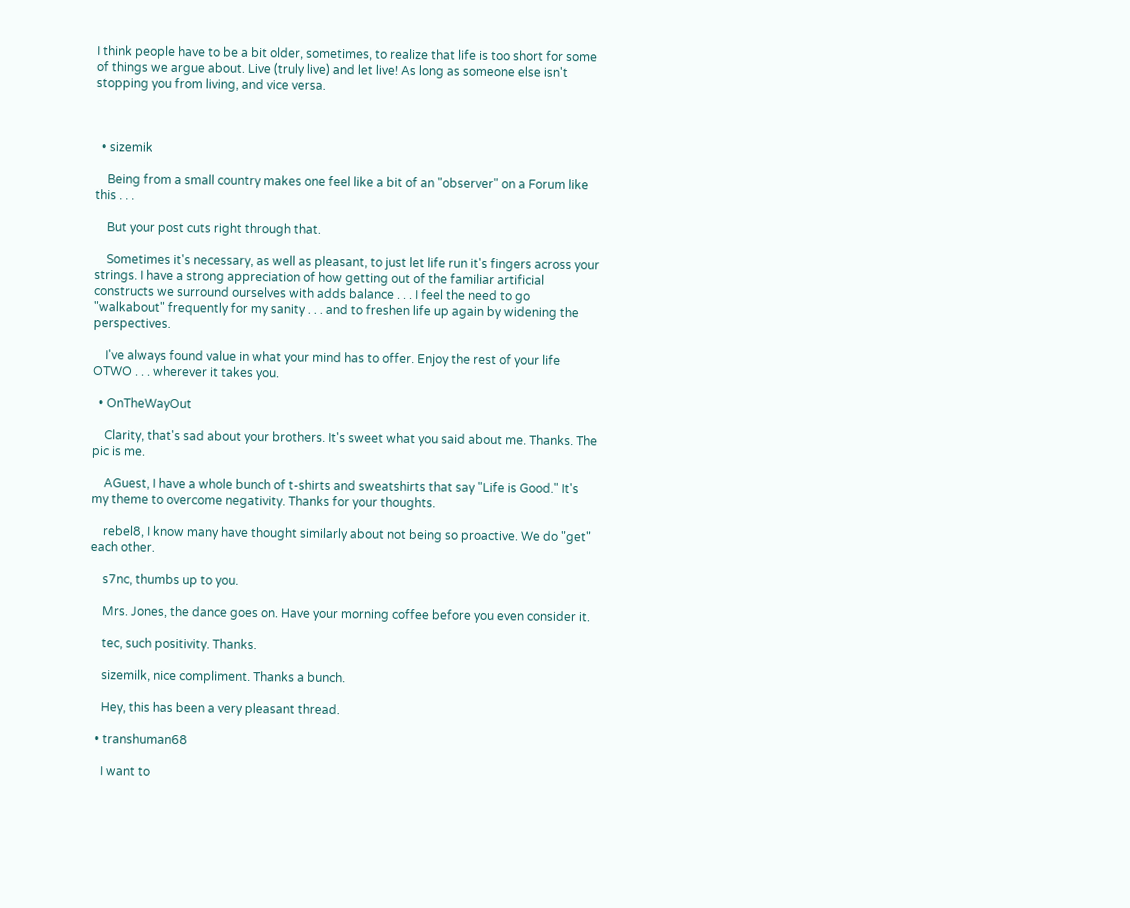I think people have to be a bit older, sometimes, to realize that life is too short for some of things we argue about. Live (truly live) and let live! As long as someone else isn't stopping you from living, and vice versa.



  • sizemik

    Being from a small country makes one feel like a bit of an "observer" on a Forum like this . . .

    But your post cuts right through that.

    Sometimes it's necessary, as well as pleasant, to just let life run it's fingers across your strings. I have a strong appreciation of how getting out of the familiar artificial constructs we surround ourselves with adds balance . . . I feel the need to go "walkabout" frequently for my sanity . . . and to freshen life up again by widening the perspectives.

    I've always found value in what your mind has to offer. Enjoy the rest of your life OTWO . . . wherever it takes you.

  • OnTheWayOut

    Clarity, that's sad about your brothers. It's sweet what you said about me. Thanks. The pic is me.

    AGuest, I have a whole bunch of t-shirts and sweatshirts that say "Life is Good." It's my theme to overcome negativity. Thanks for your thoughts.

    rebel8, I know many have thought similarly about not being so proactive. We do "get" each other.

    s7nc, thumbs up to you.

    Mrs. Jones, the dance goes on. Have your morning coffee before you even consider it.

    tec, such positivity. Thanks.

    sizemilk, nice compliment. Thanks a bunch.

    Hey, this has been a very pleasant thread.

  • transhuman68

    I want to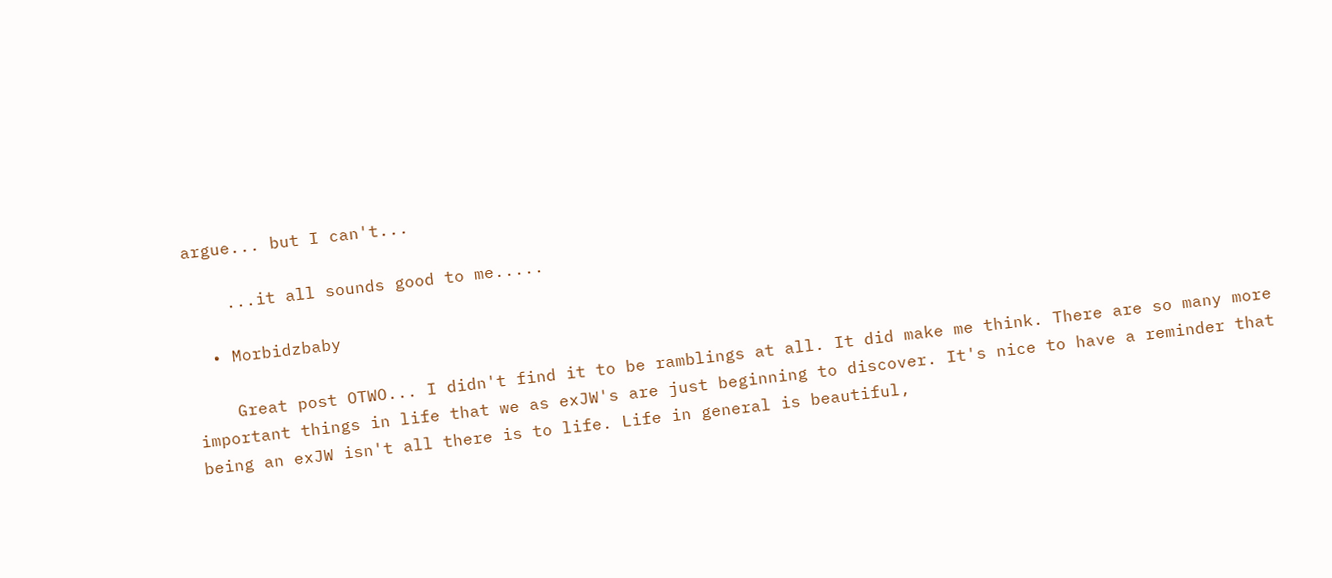argue... but I can't...

    ...it all sounds good to me.....

  • Morbidzbaby

    Great post OTWO... I didn't find it to be ramblings at all. It did make me think. There are so many more important things in life that we as exJW's are just beginning to discover. It's nice to have a reminder that being an exJW isn't all there is to life. Life in general is beautiful,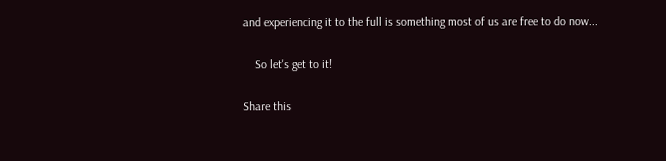and experiencing it to the full is something most of us are free to do now...

    So let's get to it!

Share this